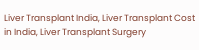Liver Transplant India, Liver Transplant Cost in India, Liver Transplant Surgery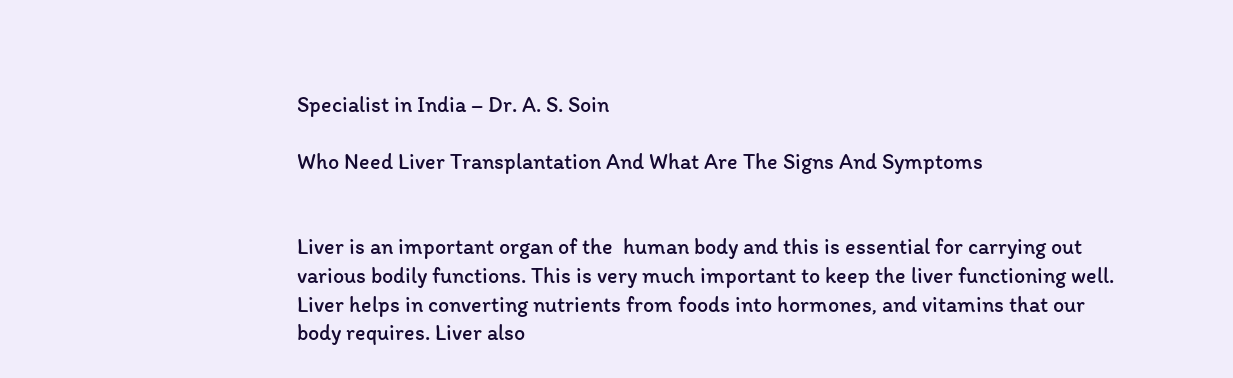Specialist in India – Dr. A. S. Soin

Who Need Liver Transplantation And What Are The Signs And Symptoms


Liver is an important organ of the  human body and this is essential for carrying out various bodily functions. This is very much important to keep the liver functioning well.  Liver helps in converting nutrients from foods into hormones, and vitamins that our body requires. Liver also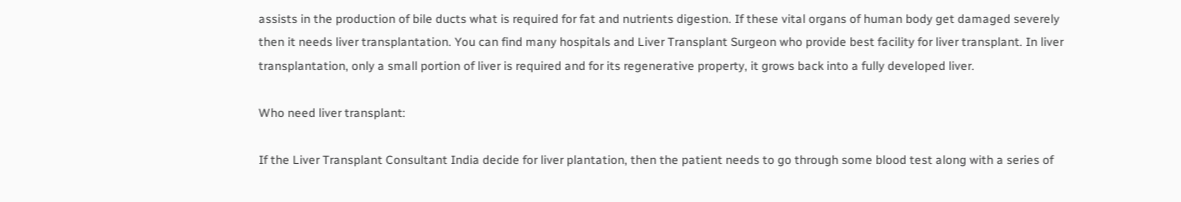assists in the production of bile ducts what is required for fat and nutrients digestion. If these vital organs of human body get damaged severely then it needs liver transplantation. You can find many hospitals and Liver Transplant Surgeon who provide best facility for liver transplant. In liver transplantation, only a small portion of liver is required and for its regenerative property, it grows back into a fully developed liver.

Who need liver transplant:

If the Liver Transplant Consultant India decide for liver plantation, then the patient needs to go through some blood test along with a series of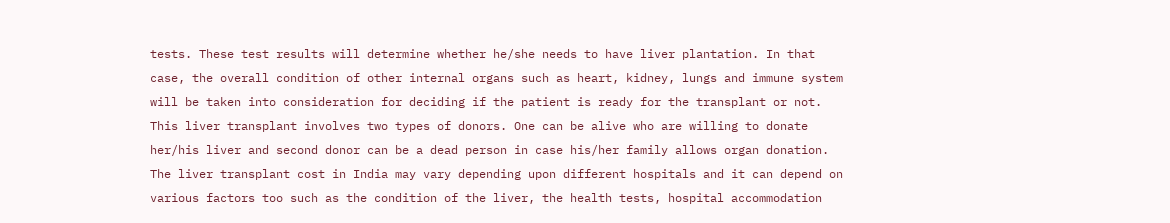tests. These test results will determine whether he/she needs to have liver plantation. In that case, the overall condition of other internal organs such as heart, kidney, lungs and immune system will be taken into consideration for deciding if the patient is ready for the transplant or not. This liver transplant involves two types of donors. One can be alive who are willing to donate her/his liver and second donor can be a dead person in case his/her family allows organ donation. The liver transplant cost in India may vary depending upon different hospitals and it can depend on various factors too such as the condition of the liver, the health tests, hospital accommodation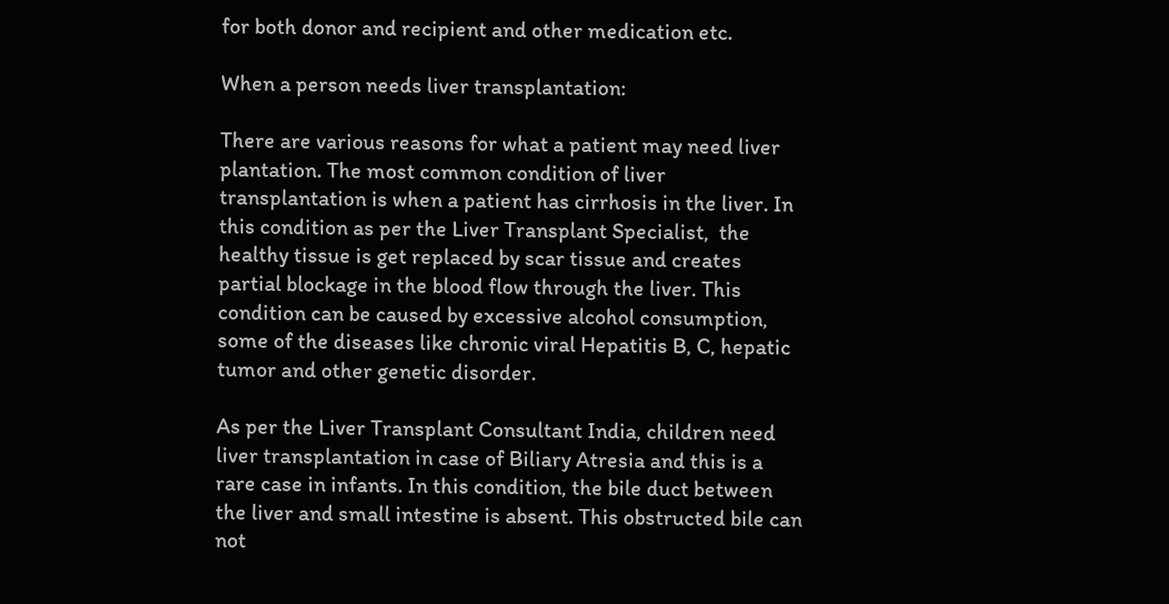for both donor and recipient and other medication etc.

When a person needs liver transplantation:

There are various reasons for what a patient may need liver plantation. The most common condition of liver transplantation is when a patient has cirrhosis in the liver. In this condition as per the Liver Transplant Specialist,  the healthy tissue is get replaced by scar tissue and creates partial blockage in the blood flow through the liver. This condition can be caused by excessive alcohol consumption, some of the diseases like chronic viral Hepatitis B, C, hepatic tumor and other genetic disorder.

As per the Liver Transplant Consultant India, children need liver transplantation in case of Biliary Atresia and this is a rare case in infants. In this condition, the bile duct between the liver and small intestine is absent. This obstructed bile can not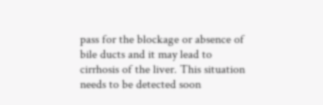pass for the blockage or absence of bile ducts and it may lead to cirrhosis of the liver. This situation needs to be detected soon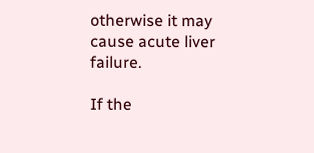otherwise it may cause acute liver failure.

If the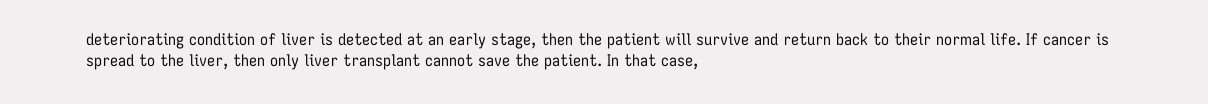deteriorating condition of liver is detected at an early stage, then the patient will survive and return back to their normal life. If cancer is spread to the liver, then only liver transplant cannot save the patient. In that case,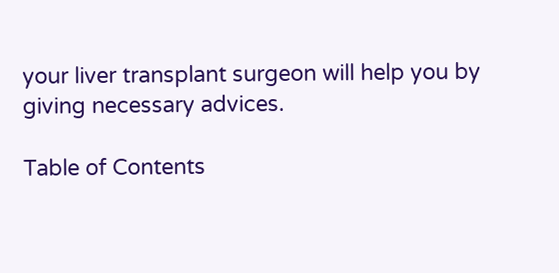your liver transplant surgeon will help you by giving necessary advices.

Table of Contents